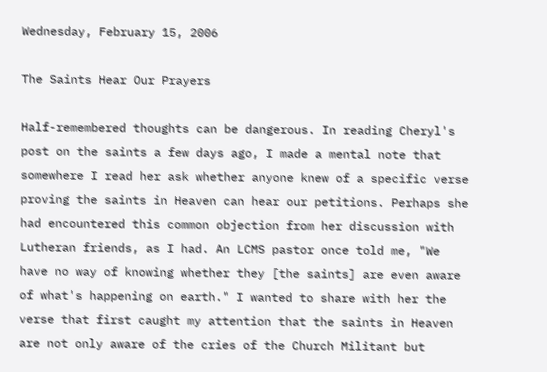Wednesday, February 15, 2006

The Saints Hear Our Prayers

Half-remembered thoughts can be dangerous. In reading Cheryl's post on the saints a few days ago, I made a mental note that somewhere I read her ask whether anyone knew of a specific verse proving the saints in Heaven can hear our petitions. Perhaps she had encountered this common objection from her discussion with Lutheran friends, as I had. An LCMS pastor once told me, "We have no way of knowing whether they [the saints] are even aware of what's happening on earth." I wanted to share with her the verse that first caught my attention that the saints in Heaven are not only aware of the cries of the Church Militant but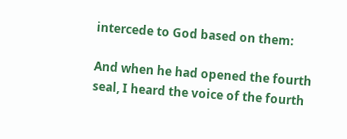intercede to God based on them:

And when he had opened the fourth seal, I heard the voice of the fourth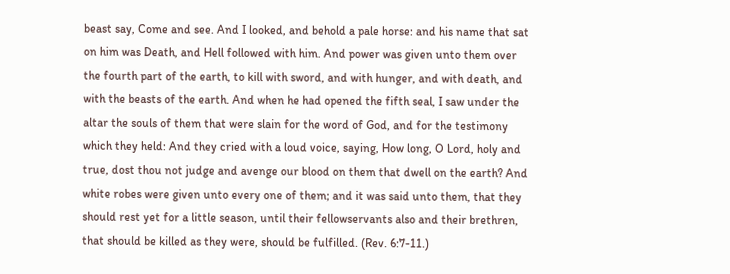beast say, Come and see. And I looked, and behold a pale horse: and his name that sat on him was Death, and Hell followed with him. And power was given unto them over the fourth part of the earth, to kill with sword, and with hunger, and with death, and with the beasts of the earth. And when he had opened the fifth seal, I saw under the altar the souls of them that were slain for the word of God, and for the testimony which they held: And they cried with a loud voice, saying, How long, O Lord, holy and true, dost thou not judge and avenge our blood on them that dwell on the earth? And white robes were given unto every one of them; and it was said unto them, that they should rest yet for a little season, until their fellowservants also and their brethren, that should be killed as they were, should be fulfilled. (Rev. 6:7-11.)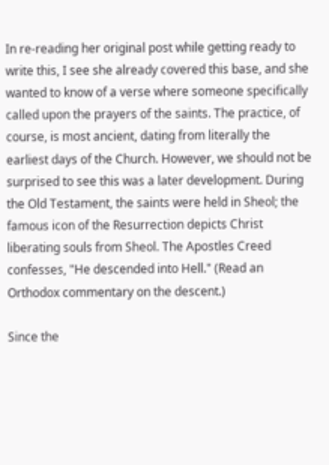In re-reading her original post while getting ready to write this, I see she already covered this base, and she wanted to know of a verse where someone specifically called upon the prayers of the saints. The practice, of course, is most ancient, dating from literally the earliest days of the Church. However, we should not be surprised to see this was a later development. During the Old Testament, the saints were held in Sheol; the famous icon of the Resurrection depicts Christ liberating souls from Sheol. The Apostles Creed confesses, "He descended into Hell." (Read an Orthodox commentary on the descent.)

Since the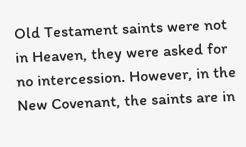Old Testament saints were not in Heaven, they were asked for no intercession. However, in the New Covenant, the saints are in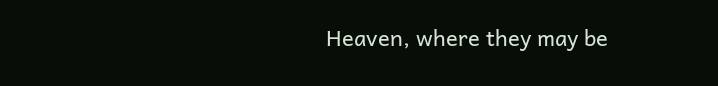Heaven, where they may be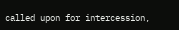called upon for intercession,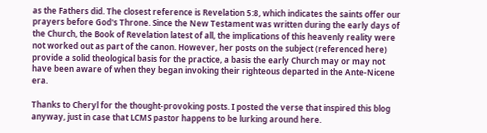as the Fathers did. The closest reference is Revelation 5:8, which indicates the saints offer our prayers before God's Throne. Since the New Testament was written during the early days of the Church, the Book of Revelation latest of all, the implications of this heavenly reality were not worked out as part of the canon. However, her posts on the subject (referenced here) provide a solid theological basis for the practice, a basis the early Church may or may not have been aware of when they began invoking their righteous departed in the Ante-Nicene era.

Thanks to Cheryl for the thought-provoking posts. I posted the verse that inspired this blog anyway, just in case that LCMS pastor happens to be lurking around here.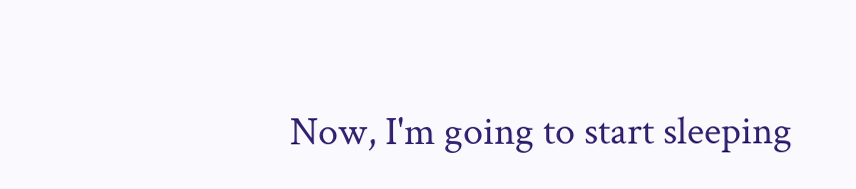Now, I'm going to start sleeping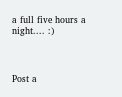a full five hours a night.... :)



Post a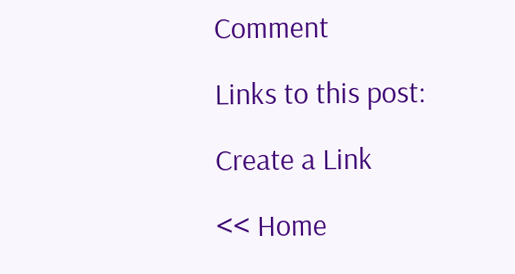Comment

Links to this post:

Create a Link

<< Home